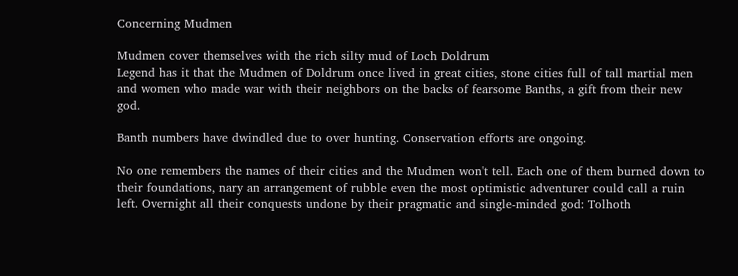Concerning Mudmen

Mudmen cover themselves with the rich silty mud of Loch Doldrum
Legend has it that the Mudmen of Doldrum once lived in great cities, stone cities full of tall martial men and women who made war with their neighbors on the backs of fearsome Banths, a gift from their new god.

Banth numbers have dwindled due to over hunting. Conservation efforts are ongoing.

No one remembers the names of their cities and the Mudmen won't tell. Each one of them burned down to their foundations, nary an arrangement of rubble even the most optimistic adventurer could call a ruin left. Overnight all their conquests undone by their pragmatic and single-minded god: Tolhoth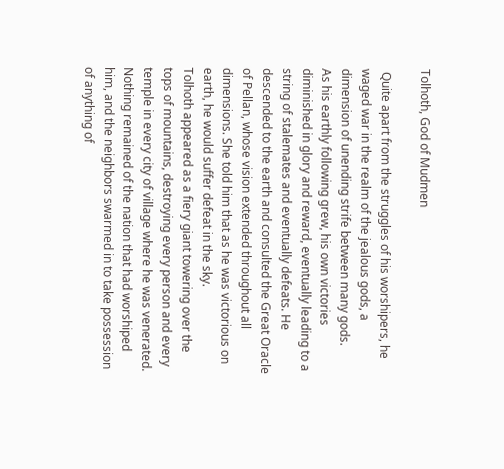Tolhoth, God of Mudmen

 Quite apart from the struggles of his worshipers, he waged war in the realm of the jealous gods, a dimension of unending strife between many gods.
As his earthly following grew, his own victories diminished in glory and reward, eventually leading to a string of stalemates and eventually defeats. He descended to the earth and consulted the Great Oracle of Pellan, whose vision extended throughout all dimensions. She told him that as he was victorious on earth, he would suffer defeat in the sky.
Tolhoth appeared as a fiery giant towering over the tops of mountains, destroying every person and every temple in every city of village where he was venerated. Nothing remained of the nation that had worshiped him, and the neighbors swarmed in to take possession of anything of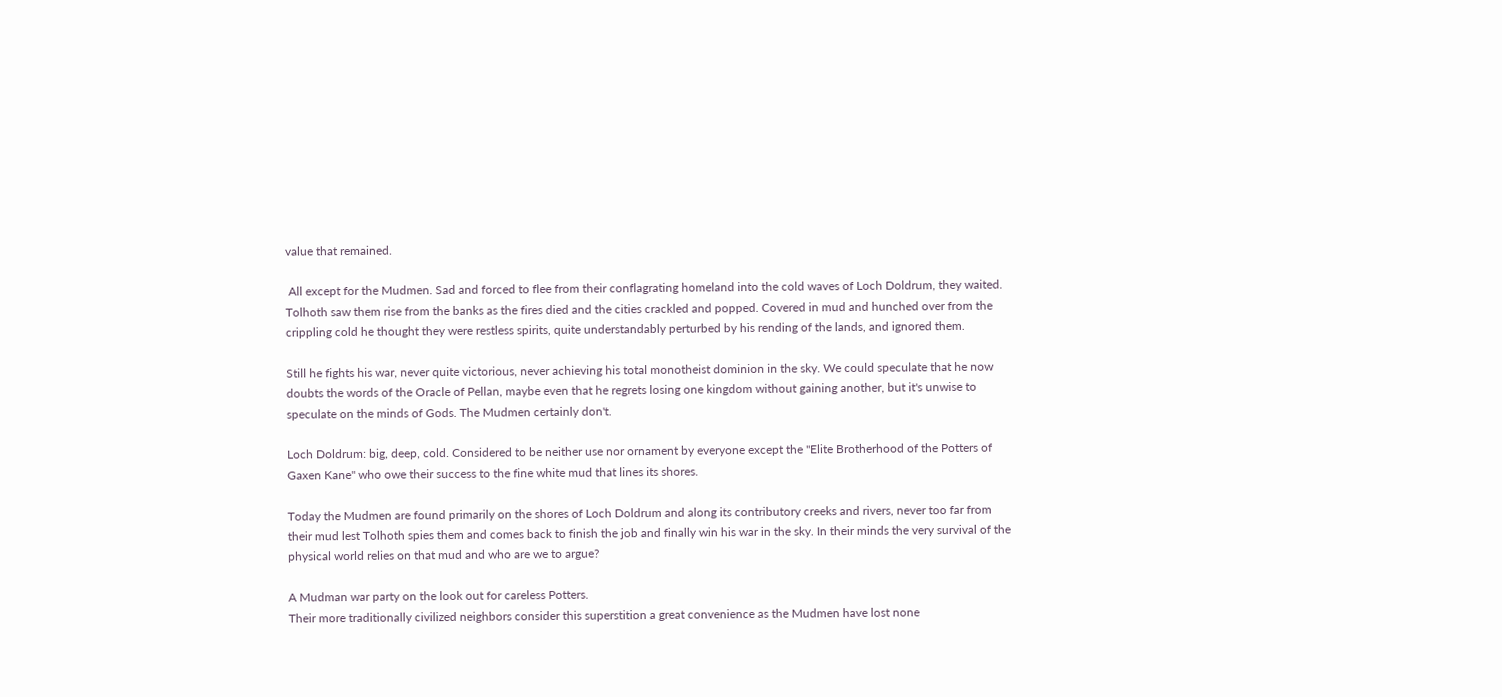value that remained.

 All except for the Mudmen. Sad and forced to flee from their conflagrating homeland into the cold waves of Loch Doldrum, they waited. Tolhoth saw them rise from the banks as the fires died and the cities crackled and popped. Covered in mud and hunched over from the crippling cold he thought they were restless spirits, quite understandably perturbed by his rending of the lands, and ignored them.

Still he fights his war, never quite victorious, never achieving his total monotheist dominion in the sky. We could speculate that he now doubts the words of the Oracle of Pellan, maybe even that he regrets losing one kingdom without gaining another, but it's unwise to speculate on the minds of Gods. The Mudmen certainly don't.

Loch Doldrum: big, deep, cold. Considered to be neither use nor ornament by everyone except the "Elite Brotherhood of the Potters of Gaxen Kane" who owe their success to the fine white mud that lines its shores.

Today the Mudmen are found primarily on the shores of Loch Doldrum and along its contributory creeks and rivers, never too far from their mud lest Tolhoth spies them and comes back to finish the job and finally win his war in the sky. In their minds the very survival of the physical world relies on that mud and who are we to argue?

A Mudman war party on the look out for careless Potters.
Their more traditionally civilized neighbors consider this superstition a great convenience as the Mudmen have lost none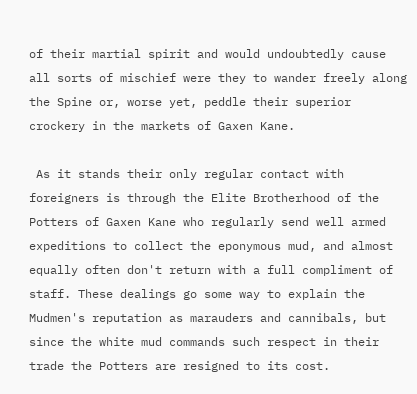of their martial spirit and would undoubtedly cause all sorts of mischief were they to wander freely along the Spine or, worse yet, peddle their superior crockery in the markets of Gaxen Kane.

 As it stands their only regular contact with foreigners is through the Elite Brotherhood of the Potters of Gaxen Kane who regularly send well armed expeditions to collect the eponymous mud, and almost equally often don't return with a full compliment of staff. These dealings go some way to explain the Mudmen's reputation as marauders and cannibals, but since the white mud commands such respect in their trade the Potters are resigned to its cost.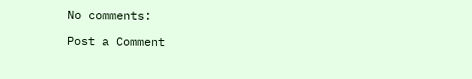No comments:

Post a Comment